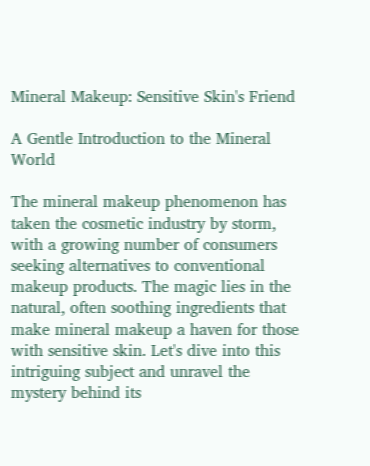Mineral Makeup: Sensitive Skin's Friend

A Gentle Introduction to the Mineral World

The mineral makeup phenomenon has taken the cosmetic industry by storm, with a growing number of consumers seeking alternatives to conventional makeup products. The magic lies in the natural, often soothing ingredients that make mineral makeup a haven for those with sensitive skin. Let's dive into this intriguing subject and unravel the mystery behind its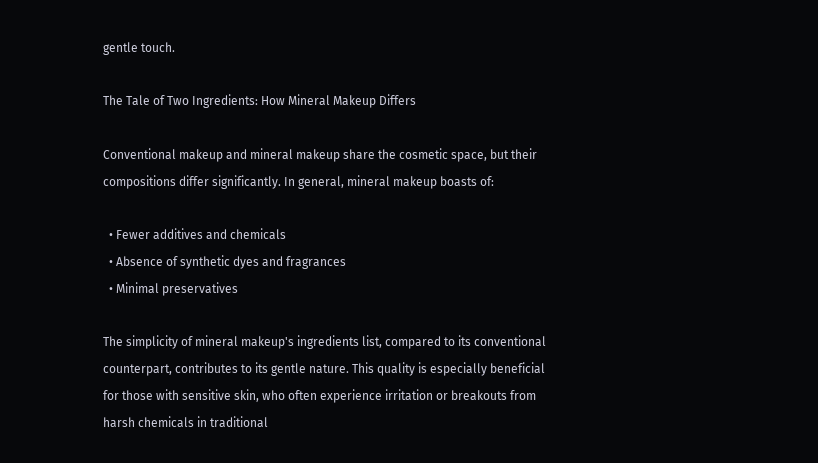gentle touch.

The Tale of Two Ingredients: How Mineral Makeup Differs

Conventional makeup and mineral makeup share the cosmetic space, but their compositions differ significantly. In general, mineral makeup boasts of:

  • Fewer additives and chemicals
  • Absence of synthetic dyes and fragrances
  • Minimal preservatives

The simplicity of mineral makeup's ingredients list, compared to its conventional counterpart, contributes to its gentle nature. This quality is especially beneficial for those with sensitive skin, who often experience irritation or breakouts from harsh chemicals in traditional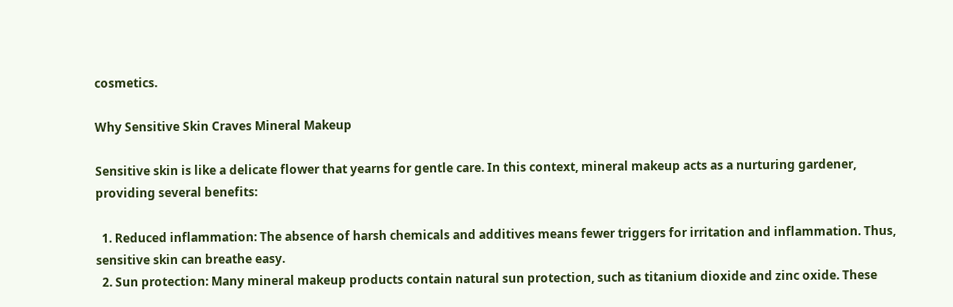cosmetics.

Why Sensitive Skin Craves Mineral Makeup

Sensitive skin is like a delicate flower that yearns for gentle care. In this context, mineral makeup acts as a nurturing gardener, providing several benefits:

  1. Reduced inflammation: The absence of harsh chemicals and additives means fewer triggers for irritation and inflammation. Thus, sensitive skin can breathe easy.
  2. Sun protection: Many mineral makeup products contain natural sun protection, such as titanium dioxide and zinc oxide. These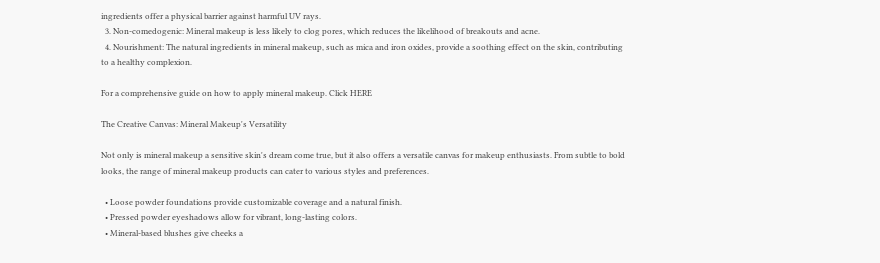ingredients offer a physical barrier against harmful UV rays.
  3. Non-comedogenic: Mineral makeup is less likely to clog pores, which reduces the likelihood of breakouts and acne.
  4. Nourishment: The natural ingredients in mineral makeup, such as mica and iron oxides, provide a soothing effect on the skin, contributing to a healthy complexion.

For a comprehensive guide on how to apply mineral makeup. Click HERE

The Creative Canvas: Mineral Makeup's Versatility

Not only is mineral makeup a sensitive skin's dream come true, but it also offers a versatile canvas for makeup enthusiasts. From subtle to bold looks, the range of mineral makeup products can cater to various styles and preferences.

  • Loose powder foundations provide customizable coverage and a natural finish.
  • Pressed powder eyeshadows allow for vibrant, long-lasting colors.
  • Mineral-based blushes give cheeks a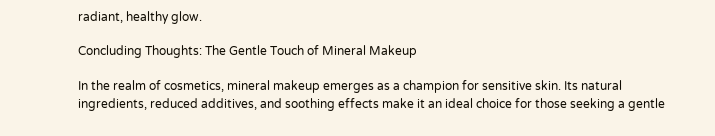radiant, healthy glow.

Concluding Thoughts: The Gentle Touch of Mineral Makeup

In the realm of cosmetics, mineral makeup emerges as a champion for sensitive skin. Its natural ingredients, reduced additives, and soothing effects make it an ideal choice for those seeking a gentle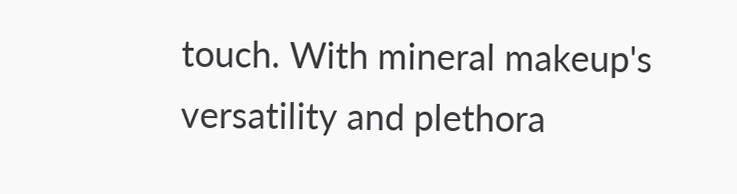touch. With mineral makeup's versatility and plethora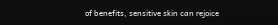of benefits, sensitive skin can rejoice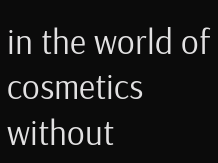in the world of cosmetics without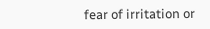fear of irritation or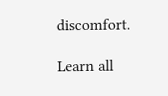discomfort.

Learn all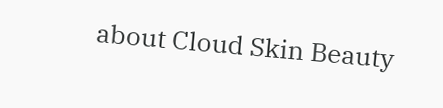about Cloud Skin Beauty